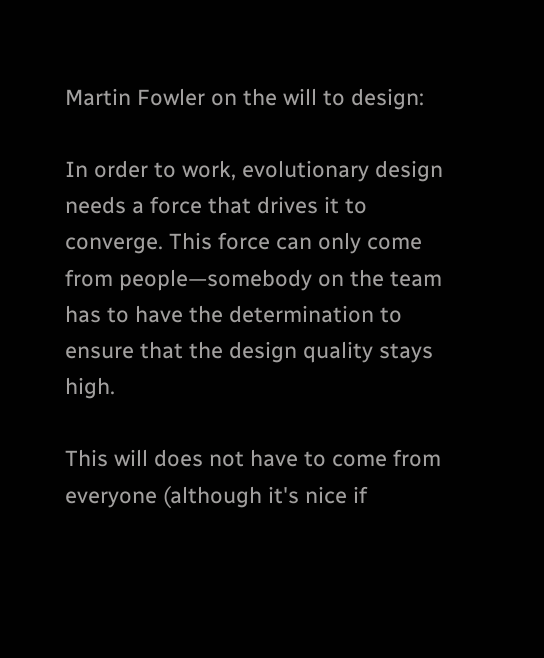Martin Fowler on the will to design:

In order to work, evolutionary design needs a force that drives it to converge. This force can only come from people—somebody on the team has to have the determination to ensure that the design quality stays high.

This will does not have to come from everyone (although it's nice if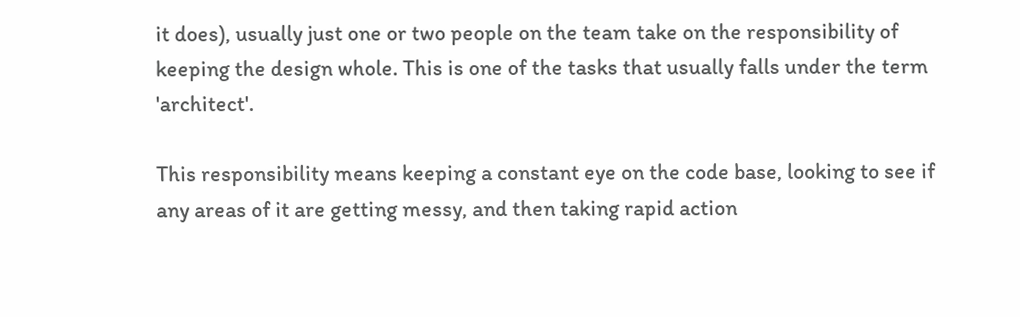it does), usually just one or two people on the team take on the responsibility of keeping the design whole. This is one of the tasks that usually falls under the term 'architect'.

This responsibility means keeping a constant eye on the code base, looking to see if any areas of it are getting messy, and then taking rapid action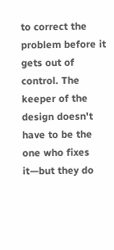to correct the problem before it gets out of control. The keeper of the design doesn't have to be the one who fixes it—but they do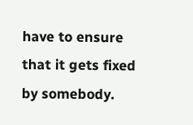have to ensure that it gets fixed by somebody.